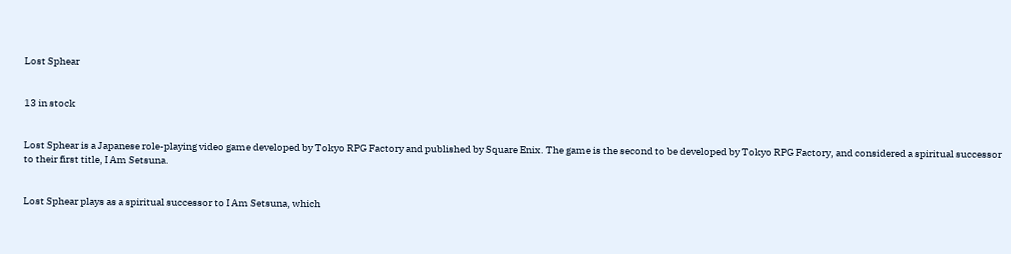Lost Sphear


13 in stock


Lost Sphear is a Japanese role-playing video game developed by Tokyo RPG Factory and published by Square Enix. The game is the second to be developed by Tokyo RPG Factory, and considered a spiritual successor to their first title, I Am Setsuna.


Lost Sphear plays as a spiritual successor to I Am Setsuna, which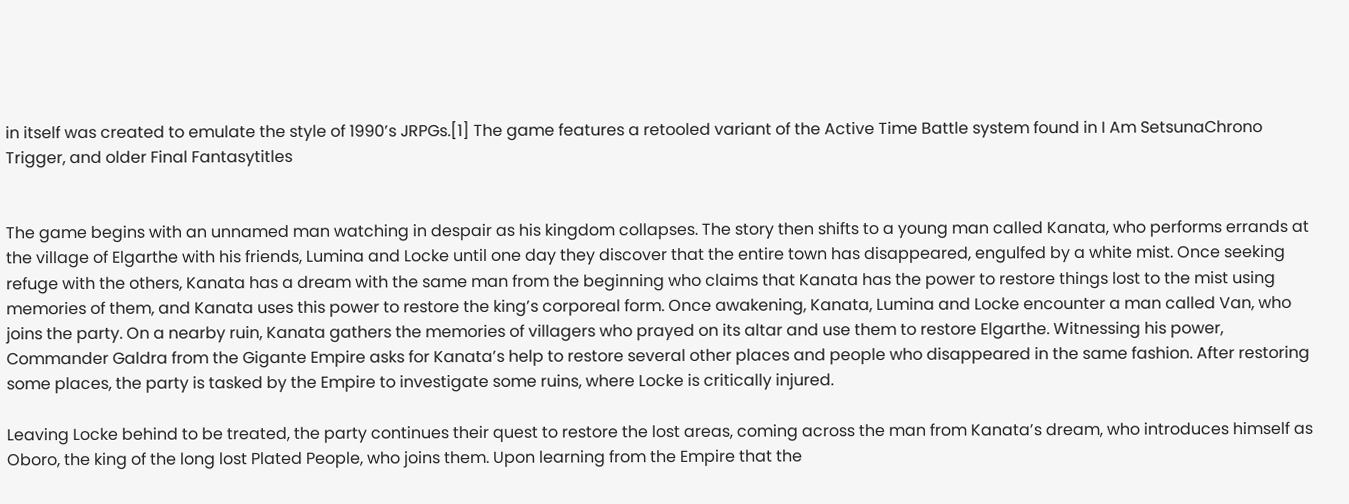in itself was created to emulate the style of 1990’s JRPGs.[1] The game features a retooled variant of the Active Time Battle system found in I Am SetsunaChrono Trigger, and older Final Fantasytitles


The game begins with an unnamed man watching in despair as his kingdom collapses. The story then shifts to a young man called Kanata, who performs errands at the village of Elgarthe with his friends, Lumina and Locke until one day they discover that the entire town has disappeared, engulfed by a white mist. Once seeking refuge with the others, Kanata has a dream with the same man from the beginning who claims that Kanata has the power to restore things lost to the mist using memories of them, and Kanata uses this power to restore the king’s corporeal form. Once awakening, Kanata, Lumina and Locke encounter a man called Van, who joins the party. On a nearby ruin, Kanata gathers the memories of villagers who prayed on its altar and use them to restore Elgarthe. Witnessing his power, Commander Galdra from the Gigante Empire asks for Kanata’s help to restore several other places and people who disappeared in the same fashion. After restoring some places, the party is tasked by the Empire to investigate some ruins, where Locke is critically injured.

Leaving Locke behind to be treated, the party continues their quest to restore the lost areas, coming across the man from Kanata’s dream, who introduces himself as Oboro, the king of the long lost Plated People, who joins them. Upon learning from the Empire that the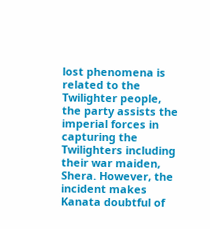lost phenomena is related to the Twilighter people, the party assists the imperial forces in capturing the Twilighters including their war maiden, Shera. However, the incident makes Kanata doubtful of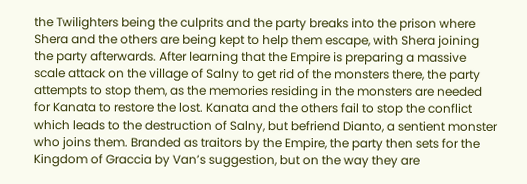the Twilighters being the culprits and the party breaks into the prison where Shera and the others are being kept to help them escape, with Shera joining the party afterwards. After learning that the Empire is preparing a massive scale attack on the village of Salny to get rid of the monsters there, the party attempts to stop them, as the memories residing in the monsters are needed for Kanata to restore the lost. Kanata and the others fail to stop the conflict which leads to the destruction of Salny, but befriend Dianto, a sentient monster who joins them. Branded as traitors by the Empire, the party then sets for the Kingdom of Graccia by Van’s suggestion, but on the way they are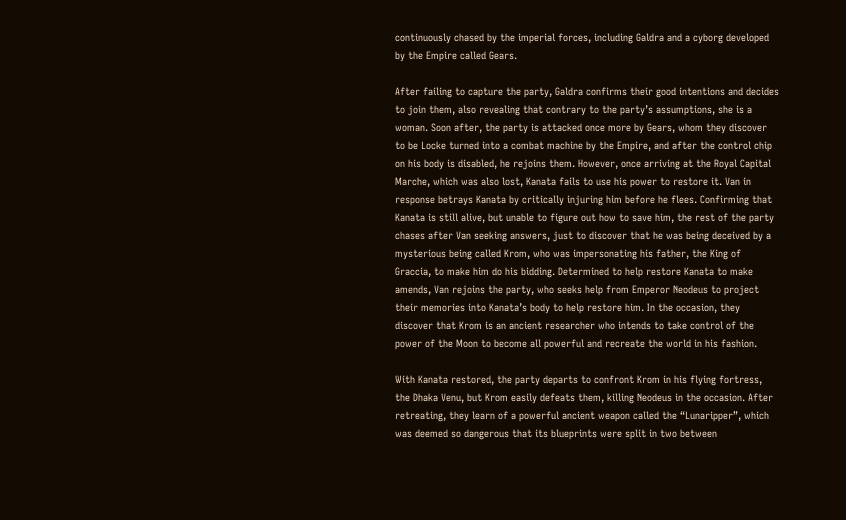continuously chased by the imperial forces, including Galdra and a cyborg developed by the Empire called Gears.

After failing to capture the party, Galdra confirms their good intentions and decides to join them, also revealing that contrary to the party’s assumptions, she is a woman. Soon after, the party is attacked once more by Gears, whom they discover to be Locke turned into a combat machine by the Empire, and after the control chip on his body is disabled, he rejoins them. However, once arriving at the Royal Capital Marche, which was also lost, Kanata fails to use his power to restore it. Van in response betrays Kanata by critically injuring him before he flees. Confirming that Kanata is still alive, but unable to figure out how to save him, the rest of the party chases after Van seeking answers, just to discover that he was being deceived by a mysterious being called Krom, who was impersonating his father, the King of Graccia, to make him do his bidding. Determined to help restore Kanata to make amends, Van rejoins the party, who seeks help from Emperor Neodeus to project their memories into Kanata’s body to help restore him. In the occasion, they discover that Krom is an ancient researcher who intends to take control of the power of the Moon to become all powerful and recreate the world in his fashion.

With Kanata restored, the party departs to confront Krom in his flying fortress, the Dhaka Venu, but Krom easily defeats them, killing Neodeus in the occasion. After retreating, they learn of a powerful ancient weapon called the “Lunaripper”, which was deemed so dangerous that its blueprints were split in two between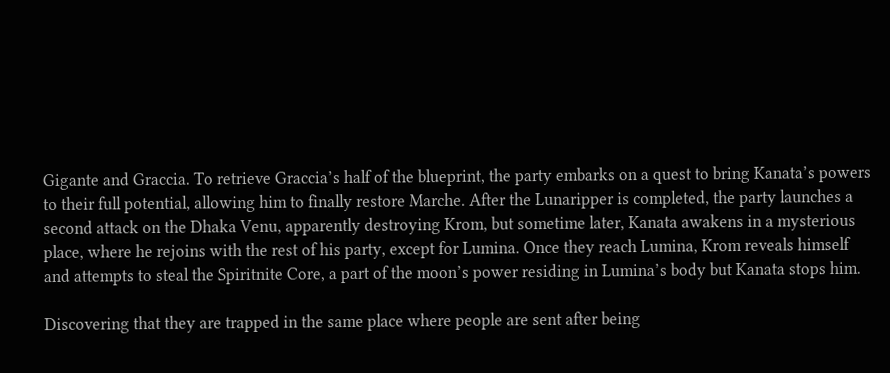Gigante and Graccia. To retrieve Graccia’s half of the blueprint, the party embarks on a quest to bring Kanata’s powers to their full potential, allowing him to finally restore Marche. After the Lunaripper is completed, the party launches a second attack on the Dhaka Venu, apparently destroying Krom, but sometime later, Kanata awakens in a mysterious place, where he rejoins with the rest of his party, except for Lumina. Once they reach Lumina, Krom reveals himself and attempts to steal the Spiritnite Core, a part of the moon’s power residing in Lumina’s body but Kanata stops him.

Discovering that they are trapped in the same place where people are sent after being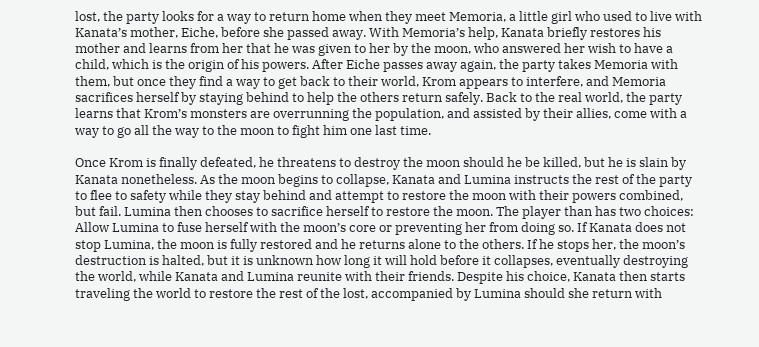lost, the party looks for a way to return home when they meet Memoria, a little girl who used to live with Kanata’s mother, Eiche, before she passed away. With Memoria’s help, Kanata briefly restores his mother and learns from her that he was given to her by the moon, who answered her wish to have a child, which is the origin of his powers. After Eiche passes away again, the party takes Memoria with them, but once they find a way to get back to their world, Krom appears to interfere, and Memoria sacrifices herself by staying behind to help the others return safely. Back to the real world, the party learns that Krom’s monsters are overrunning the population, and assisted by their allies, come with a way to go all the way to the moon to fight him one last time.

Once Krom is finally defeated, he threatens to destroy the moon should he be killed, but he is slain by Kanata nonetheless. As the moon begins to collapse, Kanata and Lumina instructs the rest of the party to flee to safety while they stay behind and attempt to restore the moon with their powers combined, but fail. Lumina then chooses to sacrifice herself to restore the moon. The player than has two choices: Allow Lumina to fuse herself with the moon’s core or preventing her from doing so. If Kanata does not stop Lumina, the moon is fully restored and he returns alone to the others. If he stops her, the moon’s destruction is halted, but it is unknown how long it will hold before it collapses, eventually destroying the world, while Kanata and Lumina reunite with their friends. Despite his choice, Kanata then starts traveling the world to restore the rest of the lost, accompanied by Lumina should she return with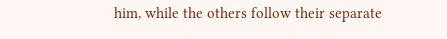him, while the others follow their separate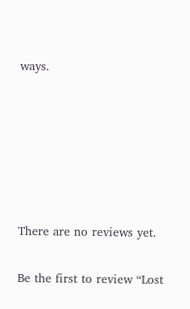ways.






There are no reviews yet.

Be the first to review “Lost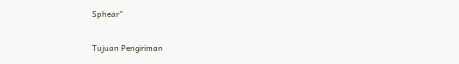Sphear”

Tujuan Pengiriman